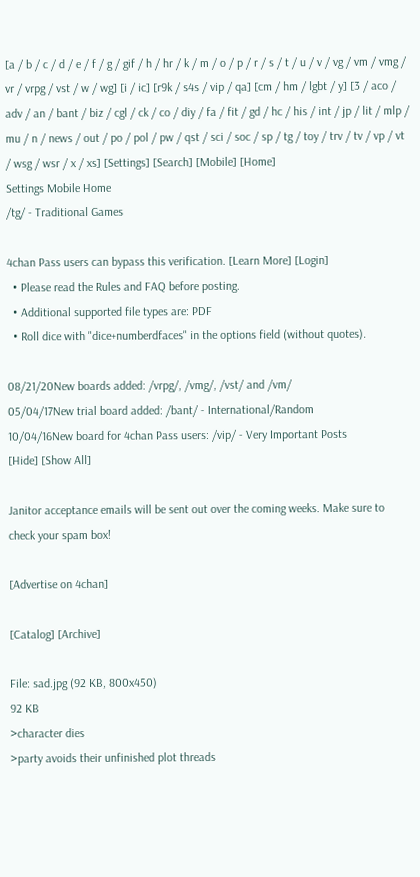[a / b / c / d / e / f / g / gif / h / hr / k / m / o / p / r / s / t / u / v / vg / vm / vmg / vr / vrpg / vst / w / wg] [i / ic] [r9k / s4s / vip / qa] [cm / hm / lgbt / y] [3 / aco / adv / an / bant / biz / cgl / ck / co / diy / fa / fit / gd / hc / his / int / jp / lit / mlp / mu / n / news / out / po / pol / pw / qst / sci / soc / sp / tg / toy / trv / tv / vp / vt / wsg / wsr / x / xs] [Settings] [Search] [Mobile] [Home]
Settings Mobile Home
/tg/ - Traditional Games

4chan Pass users can bypass this verification. [Learn More] [Login]
  • Please read the Rules and FAQ before posting.
  • Additional supported file types are: PDF
  • Roll dice with "dice+numberdfaces" in the options field (without quotes).

08/21/20New boards added: /vrpg/, /vmg/, /vst/ and /vm/
05/04/17New trial board added: /bant/ - International/Random
10/04/16New board for 4chan Pass users: /vip/ - Very Important Posts
[Hide] [Show All]

Janitor acceptance emails will be sent out over the coming weeks. Make sure to check your spam box!

[Advertise on 4chan]

[Catalog] [Archive]

File: sad.jpg (92 KB, 800x450)
92 KB
>character dies
>party avoids their unfinished plot threads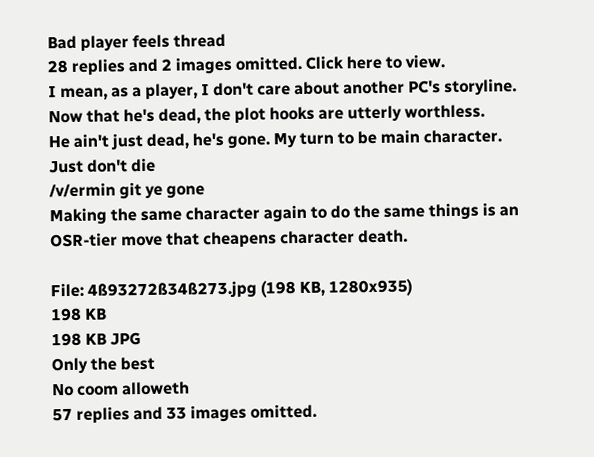Bad player feels thread
28 replies and 2 images omitted. Click here to view.
I mean, as a player, I don't care about another PC's storyline. Now that he's dead, the plot hooks are utterly worthless.
He ain't just dead, he's gone. My turn to be main character.
Just don't die
/v/ermin git ye gone
Making the same character again to do the same things is an OSR-tier move that cheapens character death.

File: 4ß93272ß34ß273.jpg (198 KB, 1280x935)
198 KB
198 KB JPG
Only the best
No coom alloweth
57 replies and 33 images omitted.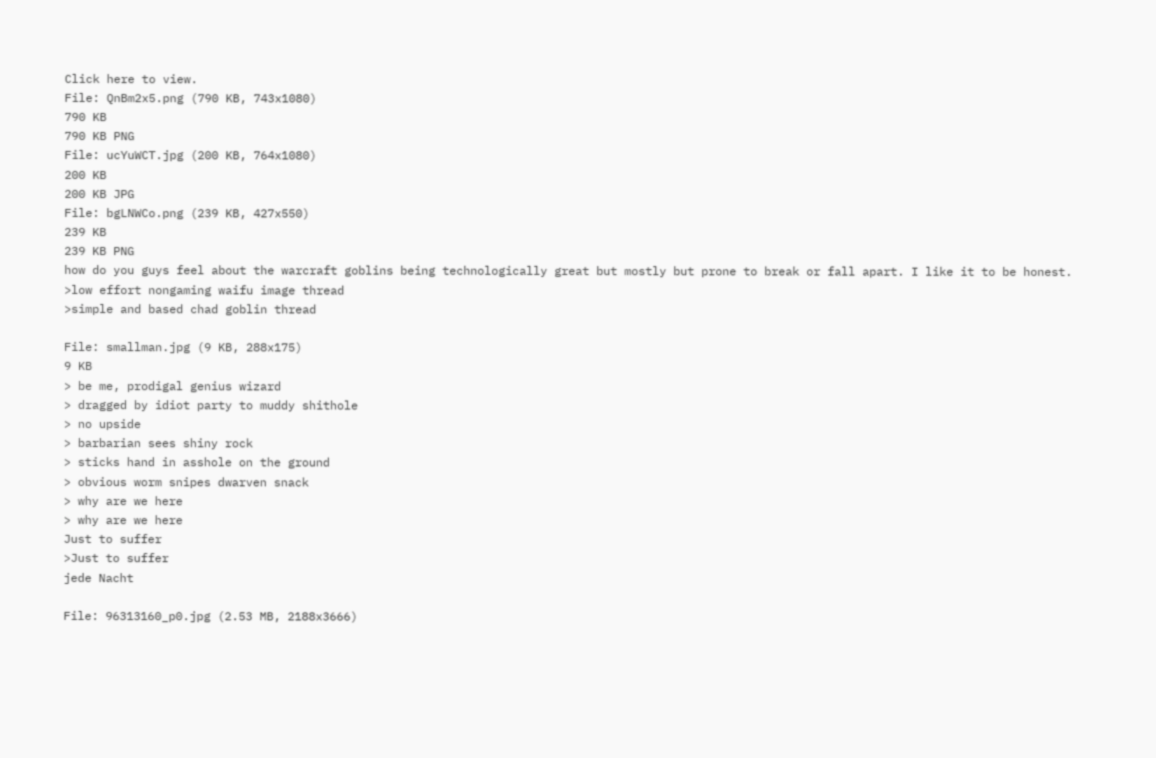Click here to view.
File: QnBm2x5.png (790 KB, 743x1080)
790 KB
790 KB PNG
File: ucYuWCT.jpg (200 KB, 764x1080)
200 KB
200 KB JPG
File: bgLNWCo.png (239 KB, 427x550)
239 KB
239 KB PNG
how do you guys feel about the warcraft goblins being technologically great but mostly but prone to break or fall apart. I like it to be honest.
>low effort nongaming waifu image thread
>simple and based chad goblin thread

File: smallman.jpg (9 KB, 288x175)
9 KB
> be me, prodigal genius wizard
> dragged by idiot party to muddy shithole
> no upside
> barbarian sees shiny rock
> sticks hand in asshole on the ground
> obvious worm snipes dwarven snack
> why are we here
> why are we here
Just to suffer
>Just to suffer
jede Nacht

File: 96313160_p0.jpg (2.53 MB, 2188x3666)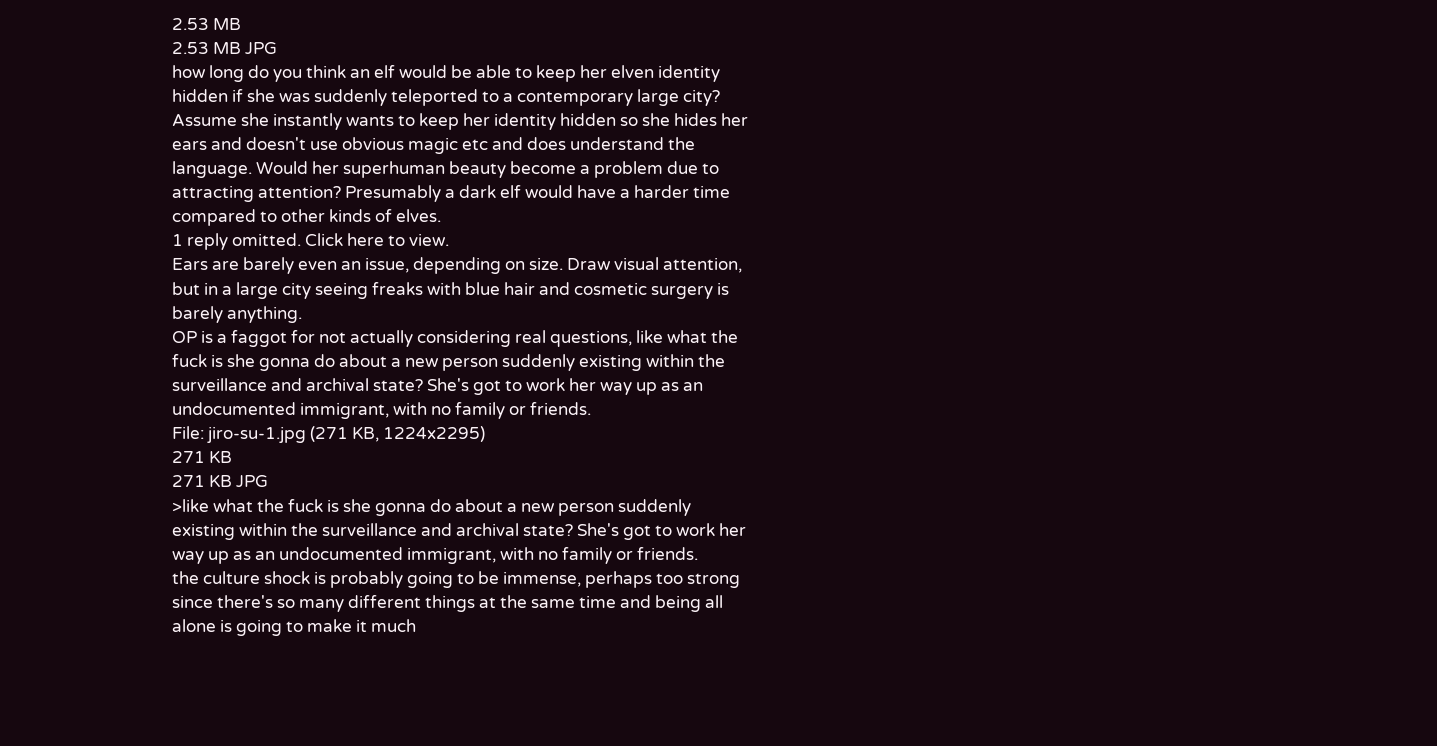2.53 MB
2.53 MB JPG
how long do you think an elf would be able to keep her elven identity hidden if she was suddenly teleported to a contemporary large city? Assume she instantly wants to keep her identity hidden so she hides her ears and doesn't use obvious magic etc and does understand the language. Would her superhuman beauty become a problem due to attracting attention? Presumably a dark elf would have a harder time compared to other kinds of elves.
1 reply omitted. Click here to view.
Ears are barely even an issue, depending on size. Draw visual attention, but in a large city seeing freaks with blue hair and cosmetic surgery is barely anything.
OP is a faggot for not actually considering real questions, like what the fuck is she gonna do about a new person suddenly existing within the surveillance and archival state? She's got to work her way up as an undocumented immigrant, with no family or friends.
File: jiro-su-1.jpg (271 KB, 1224x2295)
271 KB
271 KB JPG
>like what the fuck is she gonna do about a new person suddenly existing within the surveillance and archival state? She's got to work her way up as an undocumented immigrant, with no family or friends.
the culture shock is probably going to be immense, perhaps too strong since there's so many different things at the same time and being all alone is going to make it much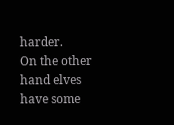harder.
On the other hand elves have some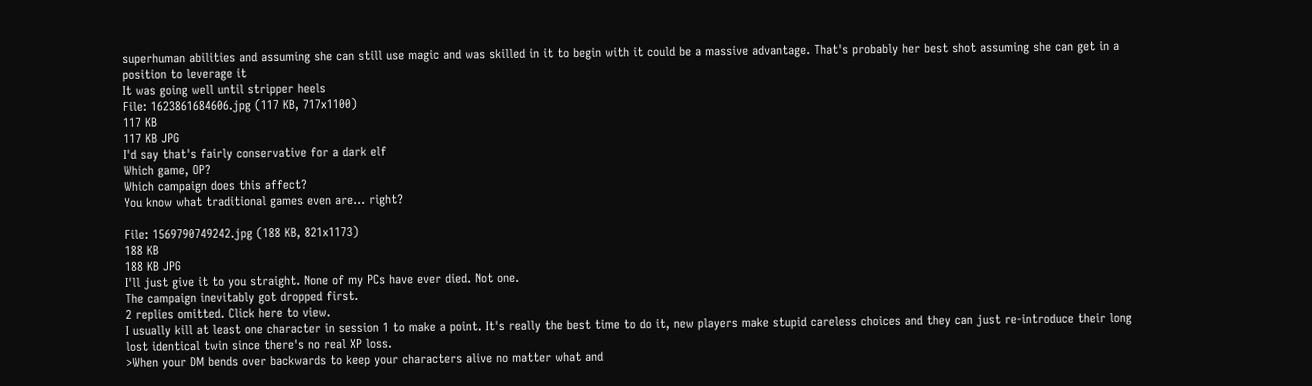superhuman abilities and assuming she can still use magic and was skilled in it to begin with it could be a massive advantage. That's probably her best shot assuming she can get in a position to leverage it
It was going well until stripper heels
File: 1623861684606.jpg (117 KB, 717x1100)
117 KB
117 KB JPG
I'd say that's fairly conservative for a dark elf
Which game, OP?
Which campaign does this affect?
You know what traditional games even are... right?

File: 1569790749242.jpg (188 KB, 821x1173)
188 KB
188 KB JPG
I'll just give it to you straight. None of my PCs have ever died. Not one.
The campaign inevitably got dropped first.
2 replies omitted. Click here to view.
I usually kill at least one character in session 1 to make a point. It's really the best time to do it, new players make stupid careless choices and they can just re-introduce their long lost identical twin since there's no real XP loss.
>When your DM bends over backwards to keep your characters alive no matter what and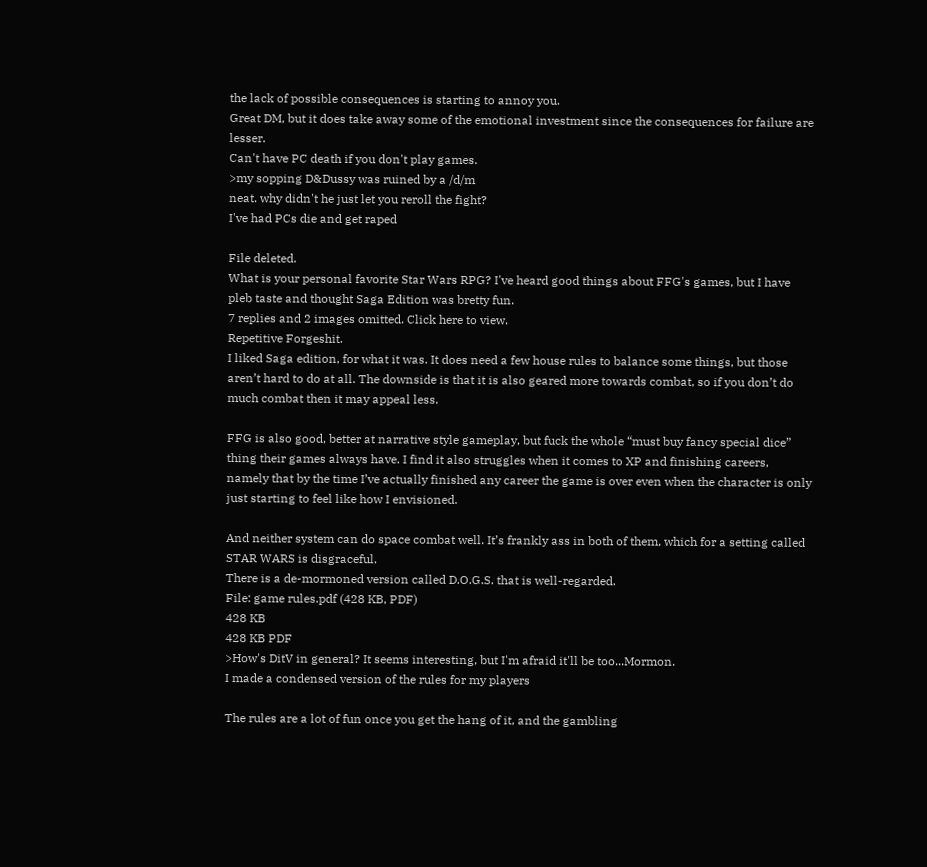the lack of possible consequences is starting to annoy you.
Great DM, but it does take away some of the emotional investment since the consequences for failure are lesser.
Can't have PC death if you don't play games.
>my sopping D&Dussy was ruined by a /d/m
neat. why didn't he just let you reroll the fight?
I've had PCs die and get raped

File deleted.
What is your personal favorite Star Wars RPG? I've heard good things about FFG's games, but I have pleb taste and thought Saga Edition was bretty fun.
7 replies and 2 images omitted. Click here to view.
Repetitive Forgeshit.
I liked Saga edition, for what it was. It does need a few house rules to balance some things, but those aren’t hard to do at all. The downside is that it is also geared more towards combat, so if you don’t do much combat then it may appeal less.

FFG is also good, better at narrative style gameplay, but fuck the whole “must buy fancy special dice” thing their games always have. I find it also struggles when it comes to XP and finishing careers, namely that by the time I’ve actually finished any career the game is over even when the character is only just starting to feel like how I envisioned.

And neither system can do space combat well. It’s frankly ass in both of them, which for a setting called STAR WARS is disgraceful.
There is a de-mormoned version called D.O.G.S. that is well-regarded.
File: game rules.pdf (428 KB, PDF)
428 KB
428 KB PDF
>How's DitV in general? It seems interesting, but I'm afraid it'll be too...Mormon.
I made a condensed version of the rules for my players

The rules are a lot of fun once you get the hang of it, and the gambling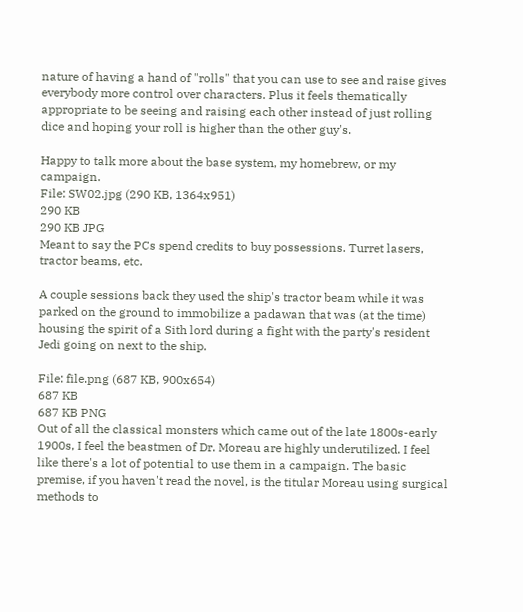nature of having a hand of "rolls" that you can use to see and raise gives everybody more control over characters. Plus it feels thematically appropriate to be seeing and raising each other instead of just rolling dice and hoping your roll is higher than the other guy's.

Happy to talk more about the base system, my homebrew, or my campaign.
File: SW02.jpg (290 KB, 1364x951)
290 KB
290 KB JPG
Meant to say the PCs spend credits to buy possessions. Turret lasers, tractor beams, etc.

A couple sessions back they used the ship's tractor beam while it was parked on the ground to immobilize a padawan that was (at the time) housing the spirit of a Sith lord during a fight with the party's resident Jedi going on next to the ship.

File: file.png (687 KB, 900x654)
687 KB
687 KB PNG
Out of all the classical monsters which came out of the late 1800s-early 1900s, I feel the beastmen of Dr. Moreau are highly underutilized. I feel like there's a lot of potential to use them in a campaign. The basic premise, if you haven't read the novel, is the titular Moreau using surgical methods to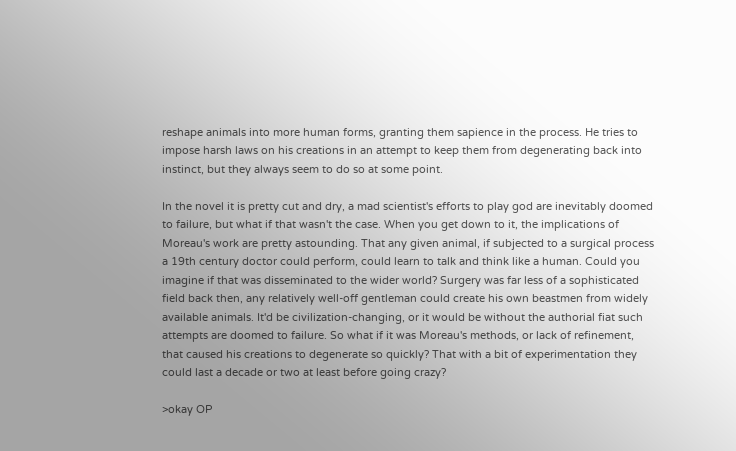reshape animals into more human forms, granting them sapience in the process. He tries to impose harsh laws on his creations in an attempt to keep them from degenerating back into instinct, but they always seem to do so at some point.

In the novel it is pretty cut and dry, a mad scientist's efforts to play god are inevitably doomed to failure, but what if that wasn't the case. When you get down to it, the implications of Moreau's work are pretty astounding. That any given animal, if subjected to a surgical process a 19th century doctor could perform, could learn to talk and think like a human. Could you imagine if that was disseminated to the wider world? Surgery was far less of a sophisticated field back then, any relatively well-off gentleman could create his own beastmen from widely available animals. It'd be civilization-changing, or it would be without the authorial fiat such attempts are doomed to failure. So what if it was Moreau's methods, or lack of refinement, that caused his creations to degenerate so quickly? That with a bit of experimentation they could last a decade or two at least before going crazy?

>okay OP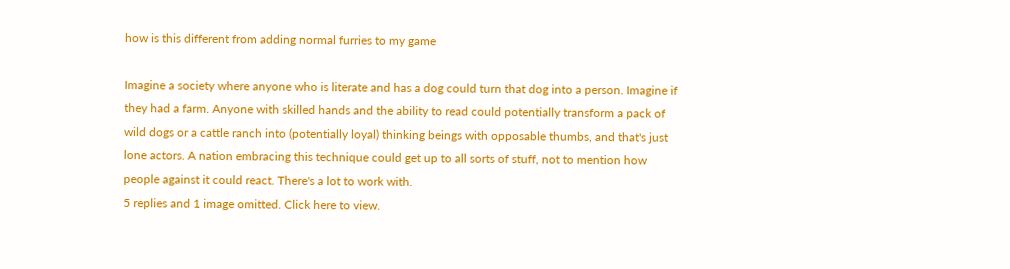how is this different from adding normal furries to my game

Imagine a society where anyone who is literate and has a dog could turn that dog into a person. Imagine if they had a farm. Anyone with skilled hands and the ability to read could potentially transform a pack of wild dogs or a cattle ranch into (potentially loyal) thinking beings with opposable thumbs, and that's just lone actors. A nation embracing this technique could get up to all sorts of stuff, not to mention how people against it could react. There's a lot to work with.
5 replies and 1 image omitted. Click here to view.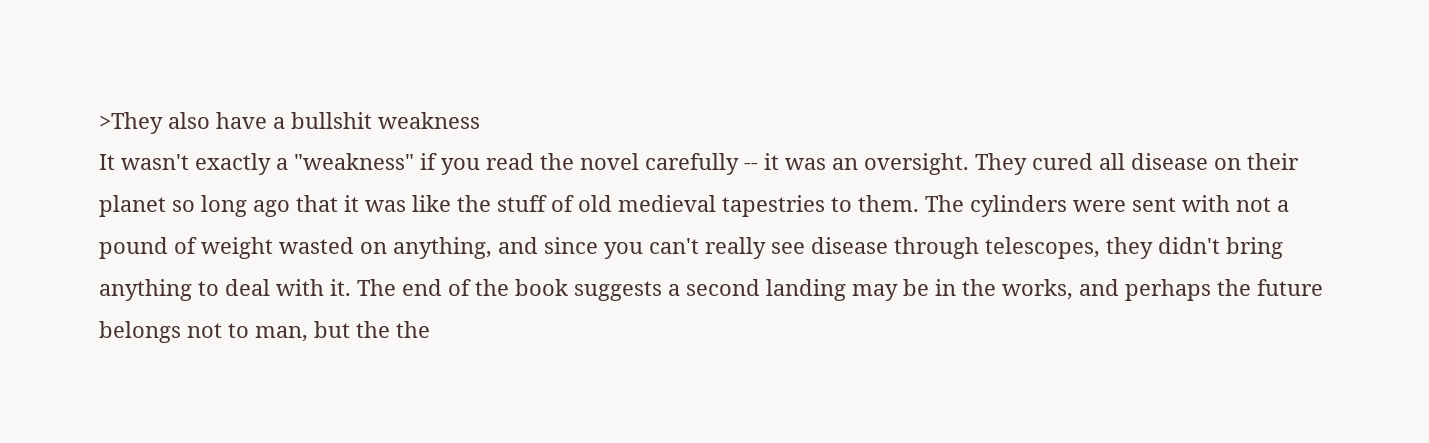>They also have a bullshit weakness
It wasn't exactly a "weakness" if you read the novel carefully -- it was an oversight. They cured all disease on their planet so long ago that it was like the stuff of old medieval tapestries to them. The cylinders were sent with not a pound of weight wasted on anything, and since you can't really see disease through telescopes, they didn't bring anything to deal with it. The end of the book suggests a second landing may be in the works, and perhaps the future belongs not to man, but the the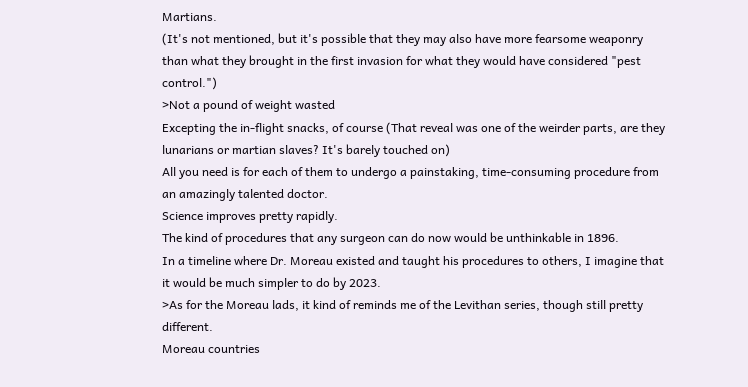Martians.
(It's not mentioned, but it's possible that they may also have more fearsome weaponry than what they brought in the first invasion for what they would have considered "pest control.")
>Not a pound of weight wasted
Excepting the in-flight snacks, of course (That reveal was one of the weirder parts, are they lunarians or martian slaves? It's barely touched on)
All you need is for each of them to undergo a painstaking, time-consuming procedure from an amazingly talented doctor.
Science improves pretty rapidly.
The kind of procedures that any surgeon can do now would be unthinkable in 1896.
In a timeline where Dr. Moreau existed and taught his procedures to others, I imagine that it would be much simpler to do by 2023.
>As for the Moreau lads, it kind of reminds me of the Levithan series, though still pretty different.
Moreau countries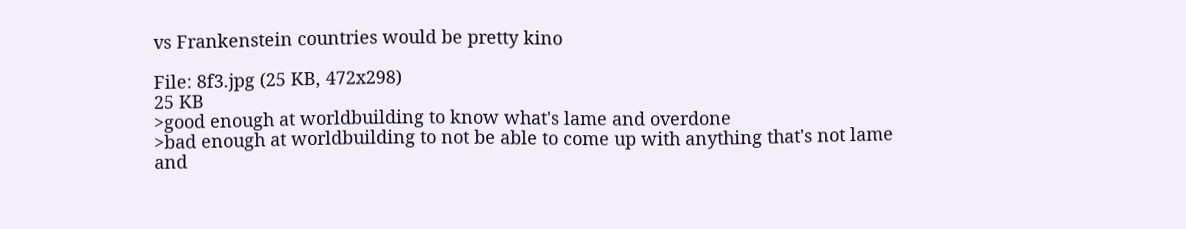vs Frankenstein countries would be pretty kino

File: 8f3.jpg (25 KB, 472x298)
25 KB
>good enough at worldbuilding to know what's lame and overdone
>bad enough at worldbuilding to not be able to come up with anything that's not lame and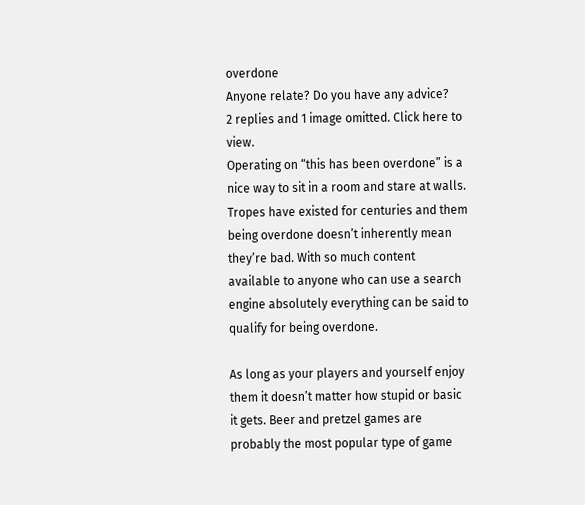overdone
Anyone relate? Do you have any advice?
2 replies and 1 image omitted. Click here to view.
Operating on “this has been overdone” is a nice way to sit in a room and stare at walls. Tropes have existed for centuries and them being overdone doesn’t inherently mean they’re bad. With so much content available to anyone who can use a search engine absolutely everything can be said to qualify for being overdone.

As long as your players and yourself enjoy them it doesn’t matter how stupid or basic it gets. Beer and pretzel games are probably the most popular type of game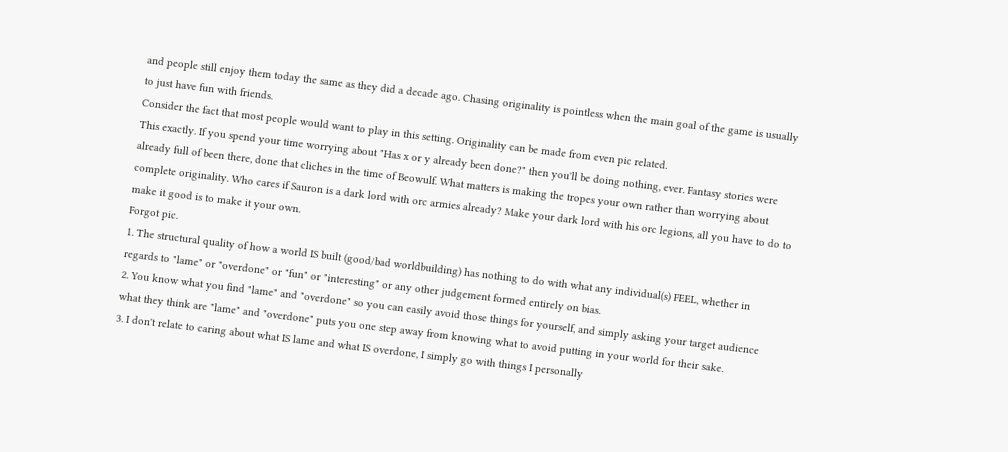and people still enjoy them today the same as they did a decade ago. Chasing originality is pointless when the main goal of the game is usually to just have fun with friends.
Consider the fact that most people would want to play in this setting. Originality can be made from even pic related.
This exactly. If you spend your time worrying about "Has x or y already been done?" then you'll be doing nothing, ever. Fantasy stories were already full of been there, done that cliches in the time of Beowulf. What matters is making the tropes your own rather than worrying about complete originality. Who cares if Sauron is a dark lord with orc armies already? Make your dark lord with his orc legions, all you have to do to make it good is to make it your own.
Forgot pic.
1. The structural quality of how a world IS built (good/bad worldbuilding) has nothing to do with what any individual(s) FEEL, whether in regards to "lame" or "overdone" or "fun" or "interesting" or any other judgement formed entirely on bias.
2. You know what you find "lame" and "overdone" so you can easily avoid those things for yourself, and simply asking your target audience what they think are "lame" and "overdone" puts you one step away from knowing what to avoid putting in your world for their sake.
3. I don't relate to caring about what IS lame and what IS overdone, I simply go with things I personally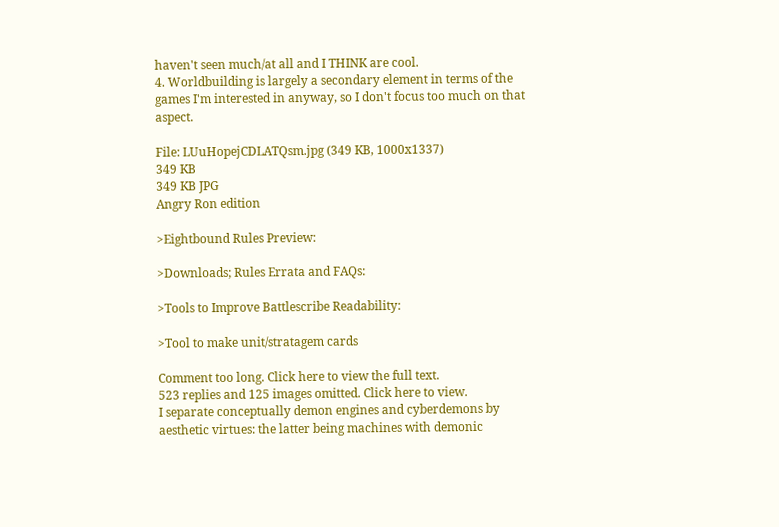haven't seen much/at all and I THINK are cool.
4. Worldbuilding is largely a secondary element in terms of the games I'm interested in anyway, so I don't focus too much on that aspect.

File: LUuHopejCDLATQsm.jpg (349 KB, 1000x1337)
349 KB
349 KB JPG
Angry Ron edition

>Eightbound Rules Preview:

>Downloads; Rules Errata and FAQs:

>Tools to Improve Battlescribe Readability:

>Tool to make unit/stratagem cards

Comment too long. Click here to view the full text.
523 replies and 125 images omitted. Click here to view.
I separate conceptually demon engines and cyberdemons by aesthetic virtues: the latter being machines with demonic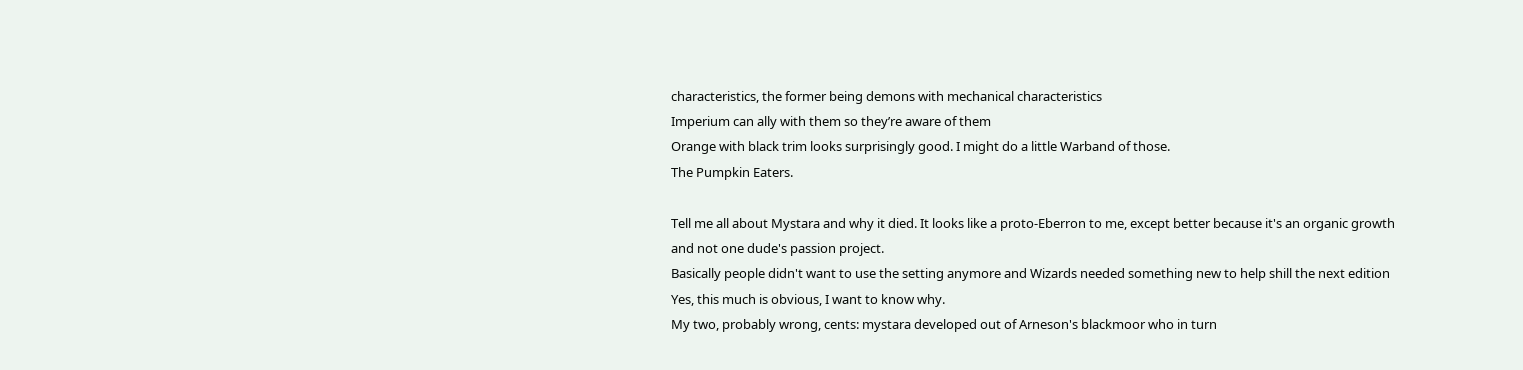characteristics, the former being demons with mechanical characteristics
Imperium can ally with them so they’re aware of them
Orange with black trim looks surprisingly good. I might do a little Warband of those.
The Pumpkin Eaters.

Tell me all about Mystara and why it died. It looks like a proto-Eberron to me, except better because it's an organic growth and not one dude's passion project.
Basically people didn't want to use the setting anymore and Wizards needed something new to help shill the next edition
Yes, this much is obvious, I want to know why.
My two, probably wrong, cents: mystara developed out of Arneson's blackmoor who in turn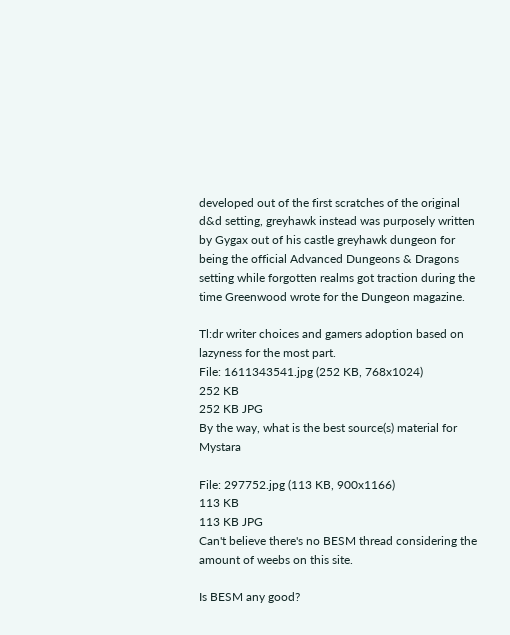developed out of the first scratches of the original d&d setting, greyhawk instead was purposely written by Gygax out of his castle greyhawk dungeon for being the official Advanced Dungeons & Dragons setting while forgotten realms got traction during the time Greenwood wrote for the Dungeon magazine.

Tl:dr writer choices and gamers adoption based on lazyness for the most part.
File: 1611343541.jpg (252 KB, 768x1024)
252 KB
252 KB JPG
By the way, what is the best source(s) material for Mystara

File: 297752.jpg (113 KB, 900x1166)
113 KB
113 KB JPG
Can't believe there's no BESM thread considering the amount of weebs on this site.

Is BESM any good?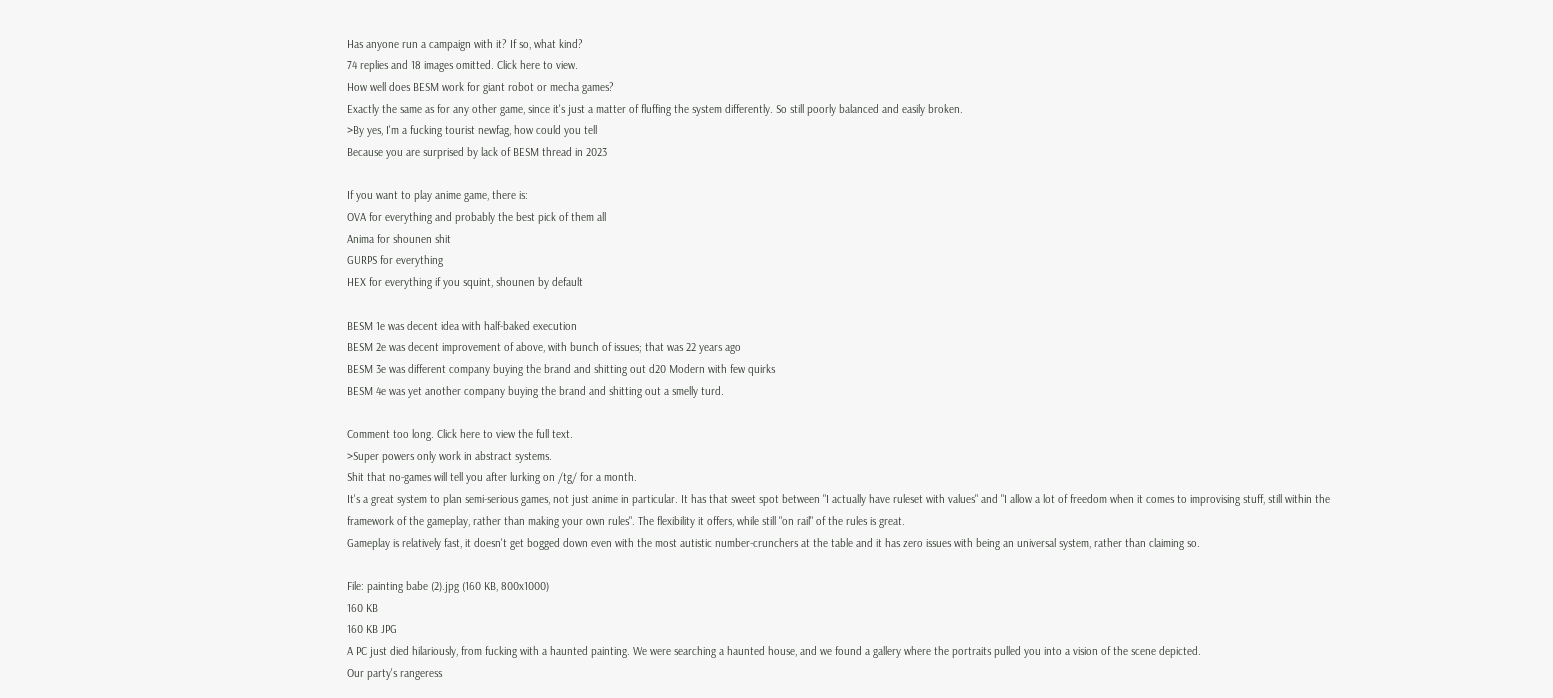Has anyone run a campaign with it? If so, what kind?
74 replies and 18 images omitted. Click here to view.
How well does BESM work for giant robot or mecha games?
Exactly the same as for any other game, since it's just a matter of fluffing the system differently. So still poorly balanced and easily broken.
>By yes, I'm a fucking tourist newfag, how could you tell
Because you are surprised by lack of BESM thread in 2023

If you want to play anime game, there is:
OVA for everything and probably the best pick of them all
Anima for shounen shit
GURPS for everything
HEX for everything if you squint, shounen by default

BESM 1e was decent idea with half-baked execution
BESM 2e was decent improvement of above, with bunch of issues; that was 22 years ago
BESM 3e was different company buying the brand and shitting out d20 Modern with few quirks
BESM 4e was yet another company buying the brand and shitting out a smelly turd.

Comment too long. Click here to view the full text.
>Super powers only work in abstract systems.
Shit that no-games will tell you after lurking on /tg/ for a month.
It's a great system to plan semi-serious games, not just anime in particular. It has that sweet spot between "I actually have ruleset with values" and "I allow a lot of freedom when it comes to improvising stuff, still within the framework of the gameplay, rather than making your own rules". The flexibility it offers, while still "on rail" of the rules is great.
Gameplay is relatively fast, it doesn't get bogged down even with the most autistic number-crunchers at the table and it has zero issues with being an universal system, rather than claiming so.

File: painting babe (2).jpg (160 KB, 800x1000)
160 KB
160 KB JPG
A PC just died hilariously, from fucking with a haunted painting. We were searching a haunted house, and we found a gallery where the portraits pulled you into a vision of the scene depicted.
Our party's rangeress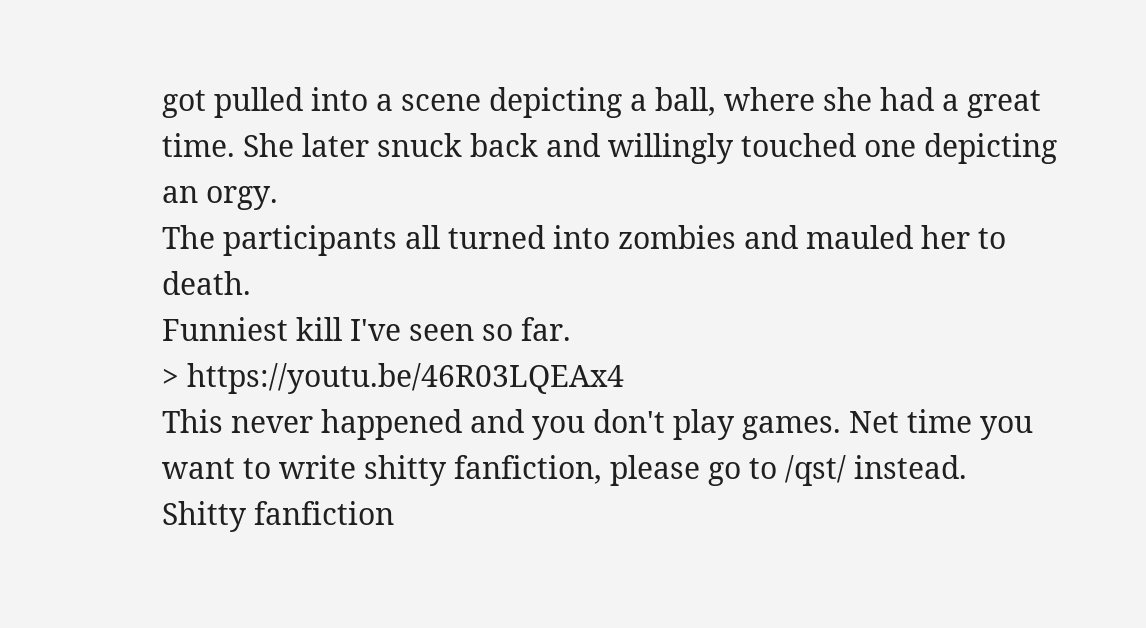got pulled into a scene depicting a ball, where she had a great time. She later snuck back and willingly touched one depicting an orgy.
The participants all turned into zombies and mauled her to death.
Funniest kill I've seen so far.
> https://youtu.be/46R03LQEAx4
This never happened and you don't play games. Net time you want to write shitty fanfiction, please go to /qst/ instead.
Shitty fanfiction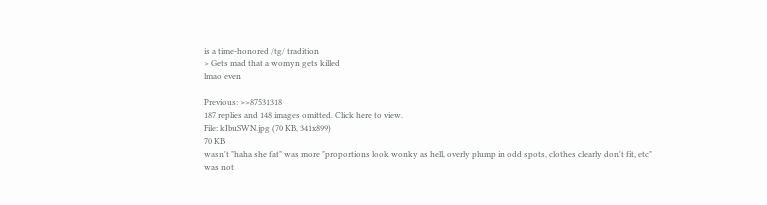is a time-honored /tg/ tradition
> Gets mad that a womyn gets killed
lmao even

Previous: >>87531318
187 replies and 148 images omitted. Click here to view.
File: kIbuSWN.jpg (70 KB, 341x899)
70 KB
wasn't "haha she fat" was more "proportions look wonky as hell, overly plump in odd spots, clothes clearly don't fit, etc"
was not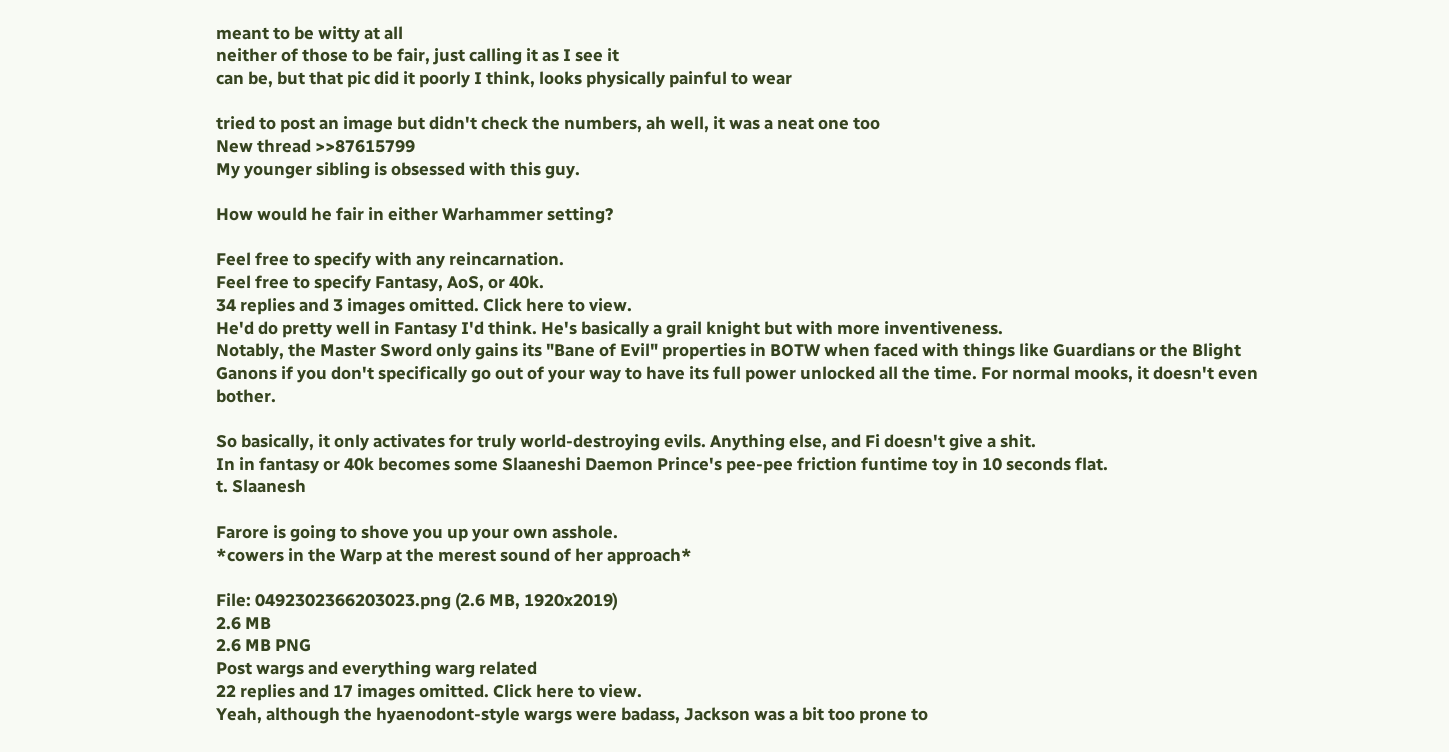meant to be witty at all
neither of those to be fair, just calling it as I see it
can be, but that pic did it poorly I think, looks physically painful to wear

tried to post an image but didn't check the numbers, ah well, it was a neat one too
New thread >>87615799
My younger sibling is obsessed with this guy.

How would he fair in either Warhammer setting?

Feel free to specify with any reincarnation.
Feel free to specify Fantasy, AoS, or 40k.
34 replies and 3 images omitted. Click here to view.
He'd do pretty well in Fantasy I'd think. He's basically a grail knight but with more inventiveness.
Notably, the Master Sword only gains its "Bane of Evil" properties in BOTW when faced with things like Guardians or the Blight Ganons if you don't specifically go out of your way to have its full power unlocked all the time. For normal mooks, it doesn't even bother.

So basically, it only activates for truly world-destroying evils. Anything else, and Fi doesn't give a shit.
In in fantasy or 40k becomes some Slaaneshi Daemon Prince's pee-pee friction funtime toy in 10 seconds flat.
t. Slaanesh

Farore is going to shove you up your own asshole.
*cowers in the Warp at the merest sound of her approach*

File: 0492302366203023.png (2.6 MB, 1920x2019)
2.6 MB
2.6 MB PNG
Post wargs and everything warg related
22 replies and 17 images omitted. Click here to view.
Yeah, although the hyaenodont-style wargs were badass, Jackson was a bit too prone to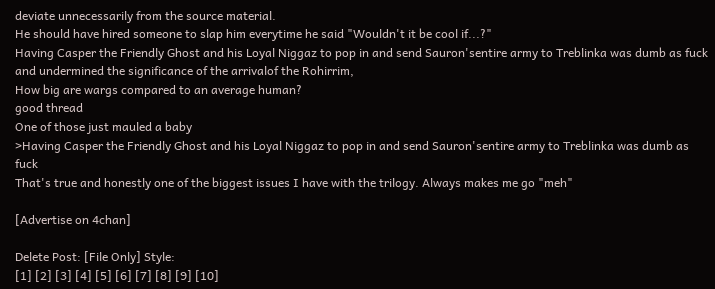deviate unnecessarily from the source material.
He should have hired someone to slap him everytime he said "Wouldn't it be cool if...?"
Having Casper the Friendly Ghost and his Loyal Niggaz to pop in and send Sauron'sentire army to Treblinka was dumb as fuck and undermined the significance of the arrivalof the Rohirrim,
How big are wargs compared to an average human?
good thread
One of those just mauled a baby
>Having Casper the Friendly Ghost and his Loyal Niggaz to pop in and send Sauron'sentire army to Treblinka was dumb as fuck
That's true and honestly one of the biggest issues I have with the trilogy. Always makes me go "meh"

[Advertise on 4chan]

Delete Post: [File Only] Style:
[1] [2] [3] [4] [5] [6] [7] [8] [9] [10]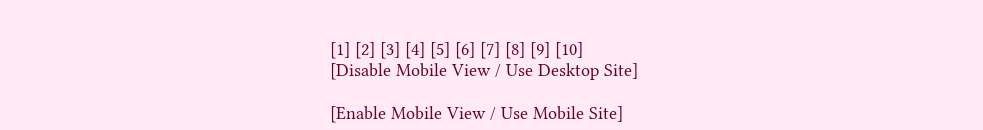[1] [2] [3] [4] [5] [6] [7] [8] [9] [10]
[Disable Mobile View / Use Desktop Site]

[Enable Mobile View / Use Mobile Site]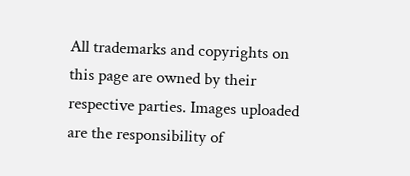All trademarks and copyrights on this page are owned by their respective parties. Images uploaded are the responsibility of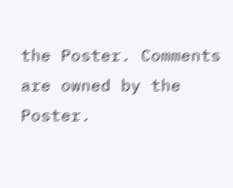the Poster. Comments are owned by the Poster.